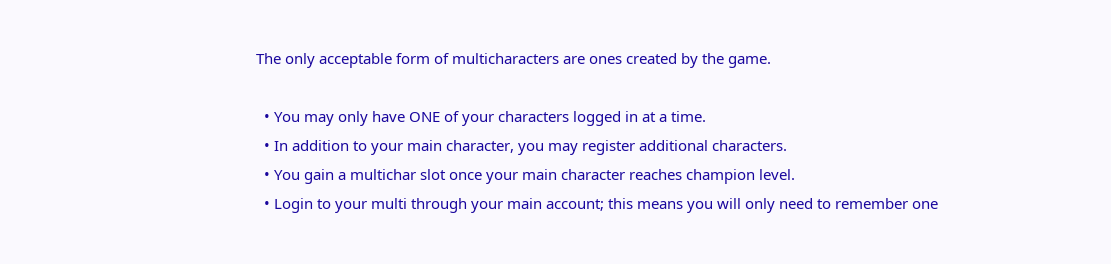The only acceptable form of multicharacters are ones created by the game.

  • You may only have ONE of your characters logged in at a time.
  • In addition to your main character, you may register additional characters.
  • You gain a multichar slot once your main character reaches champion level.
  • Login to your multi through your main account; this means you will only need to remember one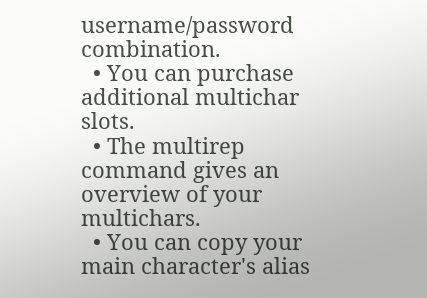username/password combination.
  • You can purchase additional multichar slots.
  • The multirep command gives an overview of your multichars.
  • You can copy your main character's alias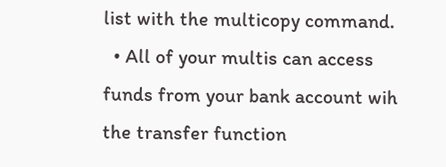list with the multicopy command.
  • All of your multis can access funds from your bank account wih the transfer function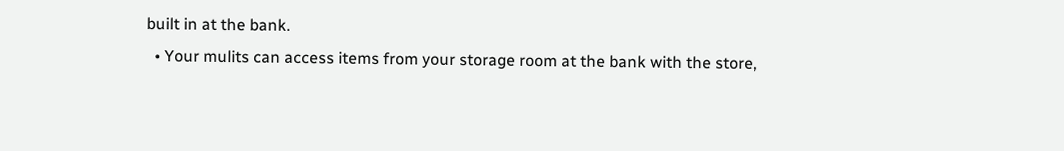built in at the bank.
  • Your mulits can access items from your storage room at the bank with the store,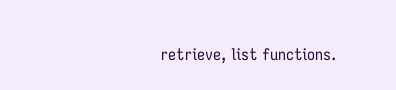retrieve, list functions.